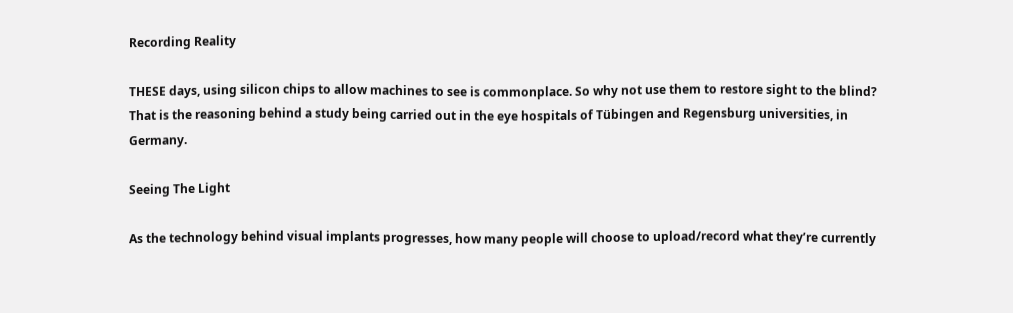Recording Reality

THESE days, using silicon chips to allow machines to see is commonplace. So why not use them to restore sight to the blind? That is the reasoning behind a study being carried out in the eye hospitals of Tübingen and Regensburg universities, in Germany.

Seeing The Light

As the technology behind visual implants progresses, how many people will choose to upload/record what they’re currently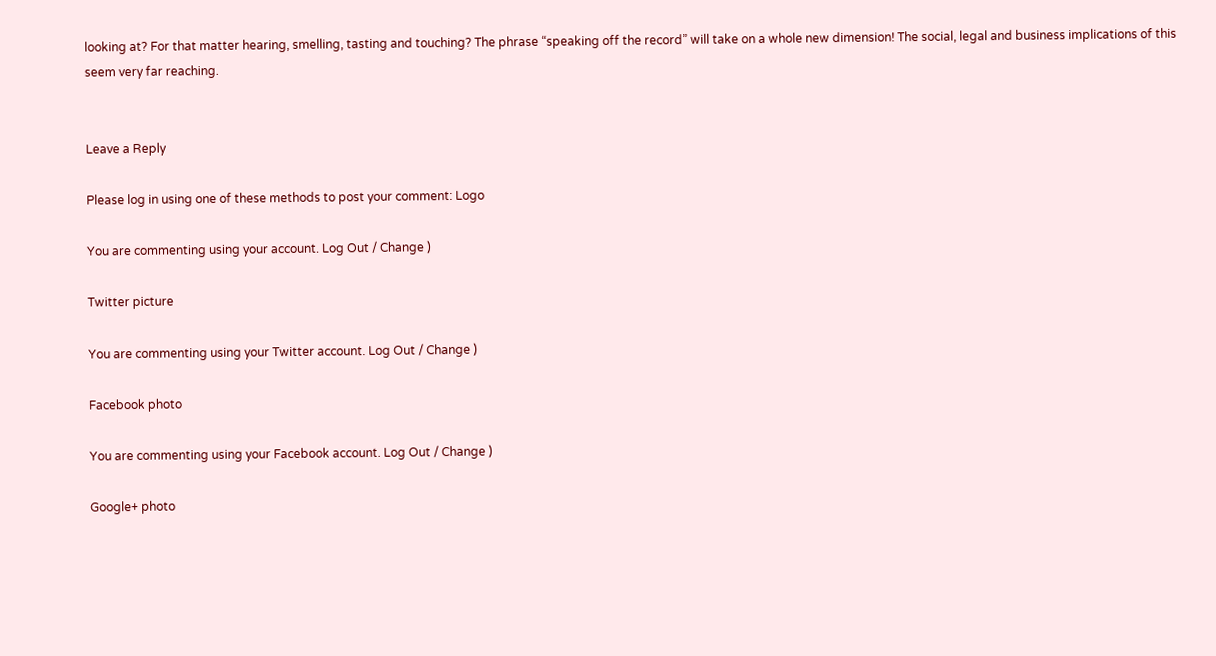looking at? For that matter hearing, smelling, tasting and touching? The phrase “speaking off the record” will take on a whole new dimension! The social, legal and business implications of this seem very far reaching.


Leave a Reply

Please log in using one of these methods to post your comment: Logo

You are commenting using your account. Log Out / Change )

Twitter picture

You are commenting using your Twitter account. Log Out / Change )

Facebook photo

You are commenting using your Facebook account. Log Out / Change )

Google+ photo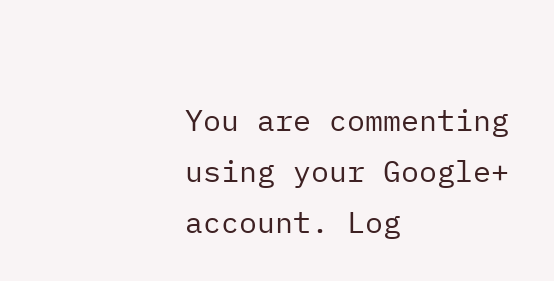You are commenting using your Google+ account. Log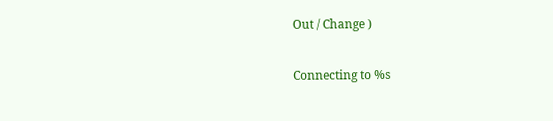Out / Change )

Connecting to %s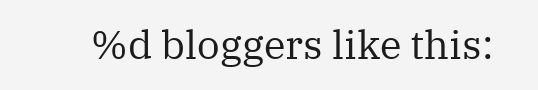%d bloggers like this: